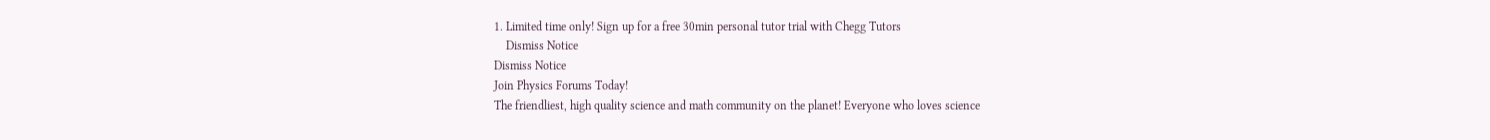1. Limited time only! Sign up for a free 30min personal tutor trial with Chegg Tutors
    Dismiss Notice
Dismiss Notice
Join Physics Forums Today!
The friendliest, high quality science and math community on the planet! Everyone who loves science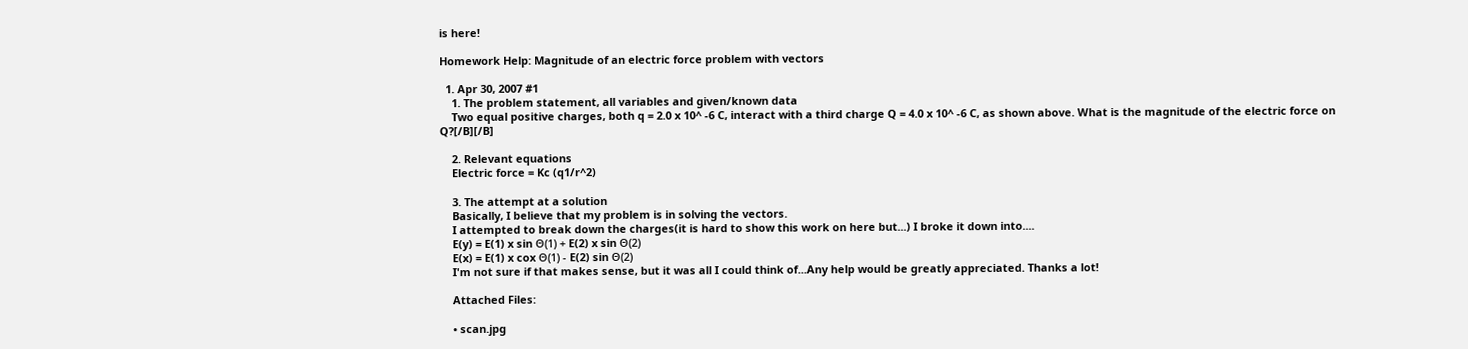is here!

Homework Help: Magnitude of an electric force problem with vectors

  1. Apr 30, 2007 #1
    1. The problem statement, all variables and given/known data
    Two equal positive charges, both q = 2.0 x 10^ -6 C, interact with a third charge Q = 4.0 x 10^ -6 C, as shown above. What is the magnitude of the electric force on Q?[/B][/B]

    2. Relevant equations
    Electric force = Kc (q1/r^2)

    3. The attempt at a solution
    Basically, I believe that my problem is in solving the vectors.
    I attempted to break down the charges(it is hard to show this work on here but...) I broke it down into....
    E(y) = E(1) x sin Θ(1) + E(2) x sin Θ(2)
    E(x) = E(1) x cox Θ(1) - E(2) sin Θ(2)
    I'm not sure if that makes sense, but it was all I could think of...Any help would be greatly appreciated. Thanks a lot!

    Attached Files:

    • scan.jpg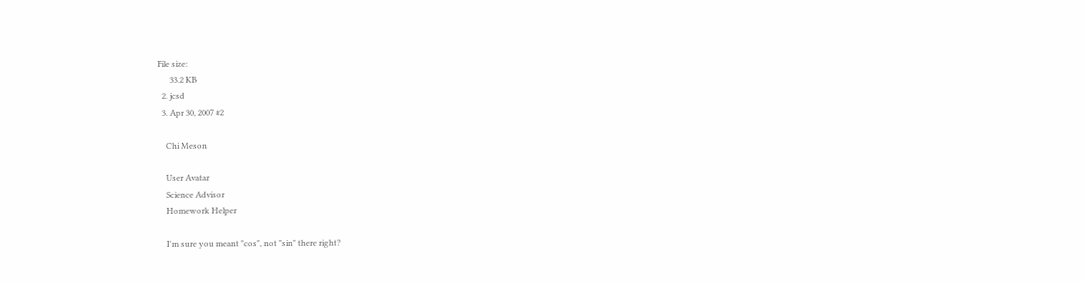File size:
      33.2 KB
  2. jcsd
  3. Apr 30, 2007 #2

    Chi Meson

    User Avatar
    Science Advisor
    Homework Helper

    I'm sure you meant "cos", not "sin" there right?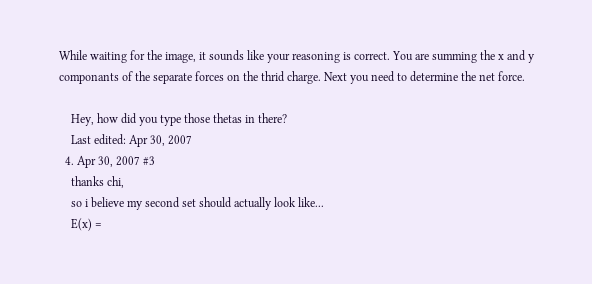While waiting for the image, it sounds like your reasoning is correct. You are summing the x and y componants of the separate forces on the thrid charge. Next you need to determine the net force.

    Hey, how did you type those thetas in there?
    Last edited: Apr 30, 2007
  4. Apr 30, 2007 #3
    thanks chi,
    so i believe my second set should actually look like...
    E(x) =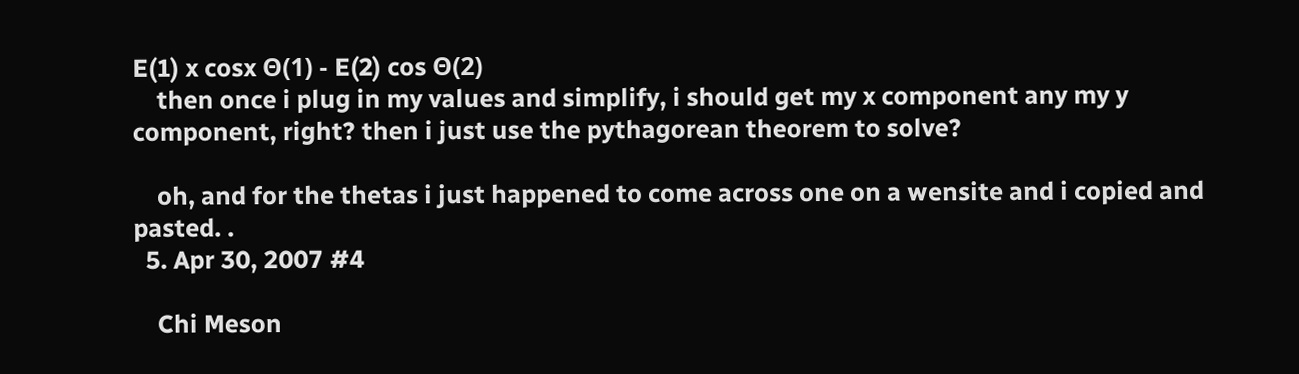E(1) x cosx Θ(1) - E(2) cos Θ(2)
    then once i plug in my values and simplify, i should get my x component any my y component, right? then i just use the pythagorean theorem to solve?

    oh, and for the thetas i just happened to come across one on a wensite and i copied and pasted. .
  5. Apr 30, 2007 #4

    Chi Meson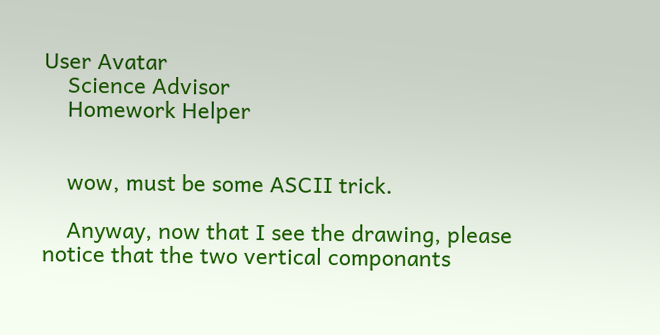User Avatar
    Science Advisor
    Homework Helper


    wow, must be some ASCII trick.

    Anyway, now that I see the drawing, please notice that the two vertical componants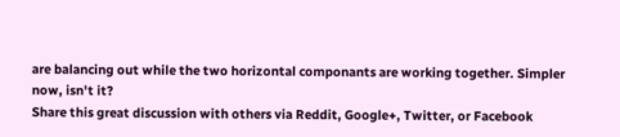are balancing out while the two horizontal componants are working together. Simpler now, isn't it?
Share this great discussion with others via Reddit, Google+, Twitter, or Facebook